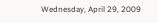Wednesday, April 29, 2009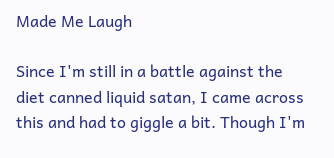Made Me Laugh

Since I'm still in a battle against the diet canned liquid satan, I came across this and had to giggle a bit. Though I'm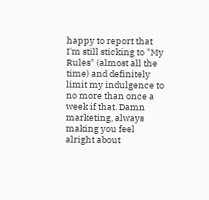happy to report that I'm still sticking to "My Rules" (almost all the time) and definitely limit my indulgence to no more than once a week if that. Damn marketing, always making you feel alright about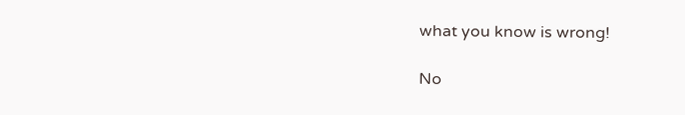what you know is wrong!

No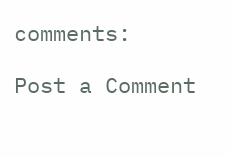comments:

Post a Comment